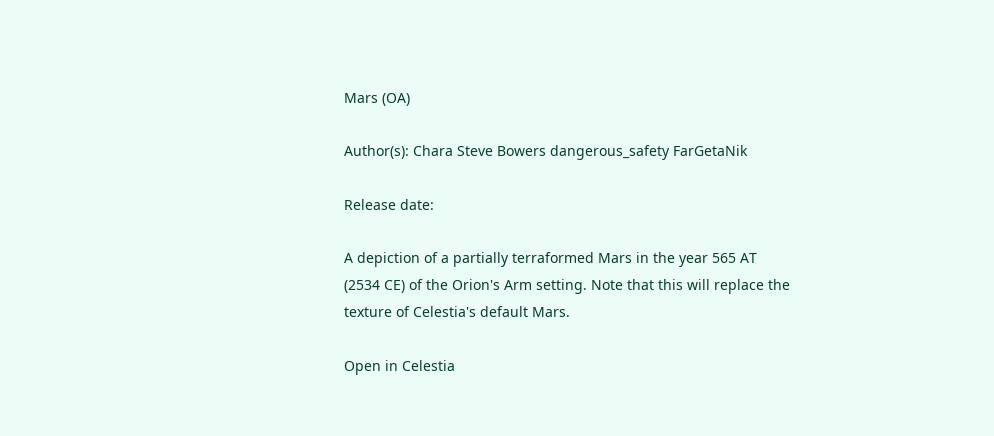Mars (OA)

Author(s): Chara Steve Bowers dangerous_safety FarGetaNik

Release date:

A depiction of a partially terraformed Mars in the year 565 AT (2534 CE) of the Orion's Arm setting. Note that this will replace the texture of Celestia's default Mars.

Open in Celestia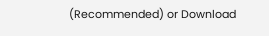(Recommended) or Download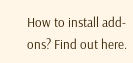How to install add-ons? Find out here.